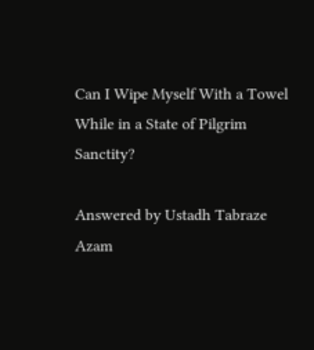Can I Wipe Myself With a Towel While in a State of Pilgrim Sanctity?

Answered by Ustadh Tabraze Azam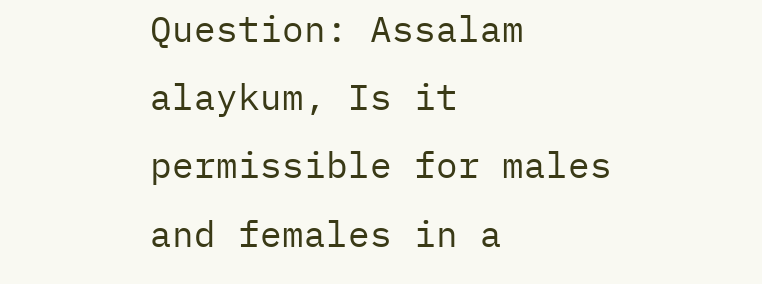Question: Assalam alaykum, Is it permissible for males and females in a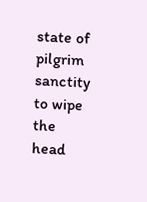state of pilgrim sanctity to wipe the head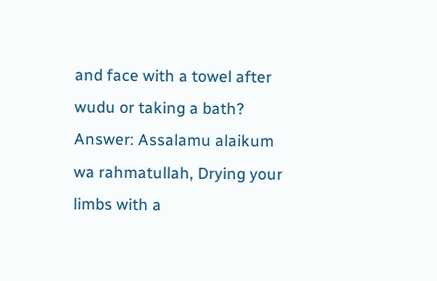and face with a towel after wudu or taking a bath? Answer: Assalamu alaikum wa rahmatullah, Drying your limbs with a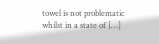towel is not problematic whilst in a state of […]